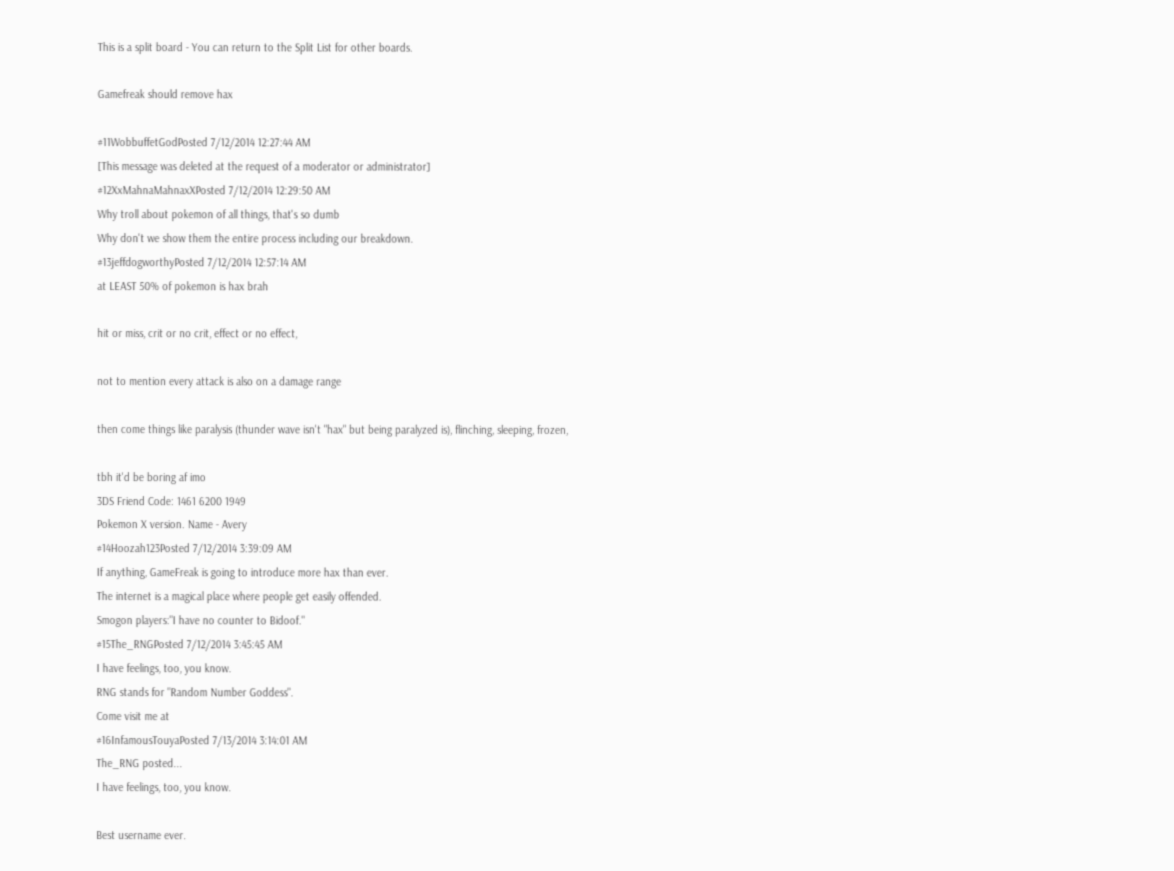This is a split board - You can return to the Split List for other boards.

Gamefreak should remove hax

#11WobbuffetGodPosted 7/12/2014 12:27:44 AM
[This message was deleted at the request of a moderator or administrator]
#12XxMahnaMahnaxXPosted 7/12/2014 12:29:50 AM
Why troll about pokemon of all things, that's so dumb
Why don't we show them the entire process including our breakdown.
#13jeffdogworthyPosted 7/12/2014 12:57:14 AM
at LEAST 50% of pokemon is hax brah

hit or miss, crit or no crit, effect or no effect,

not to mention every attack is also on a damage range

then come things like paralysis (thunder wave isn't "hax" but being paralyzed is), flinching, sleeping, frozen,

tbh it'd be boring af imo
3DS Friend Code: 1461 6200 1949
Pokemon X version. Name - Avery
#14Hoozah123Posted 7/12/2014 3:39:09 AM
If anything, GameFreak is going to introduce more hax than ever.
The internet is a magical place where people get easily offended.
Smogon players:"I have no counter to Bidoof."
#15The_RNGPosted 7/12/2014 3:45:45 AM
I have feelings, too, you know.
RNG stands for "Random Number Goddess".
Come visit me at
#16InfamousTouyaPosted 7/13/2014 3:14:01 AM
The_RNG posted...
I have feelings, too, you know.

Best username ever.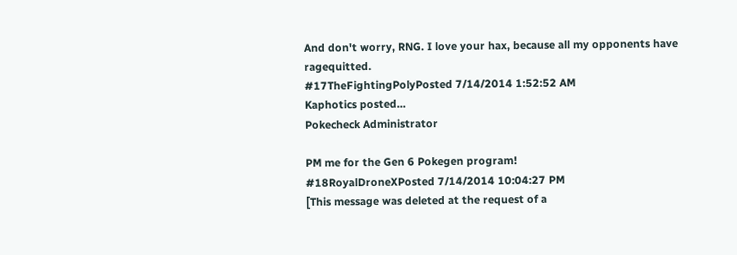And don't worry, RNG. I love your hax, because all my opponents have ragequitted.
#17TheFightingPolyPosted 7/14/2014 1:52:52 AM
Kaphotics posted...
Pokecheck Administrator

PM me for the Gen 6 Pokegen program!
#18RoyalDroneXPosted 7/14/2014 10:04:27 PM
[This message was deleted at the request of a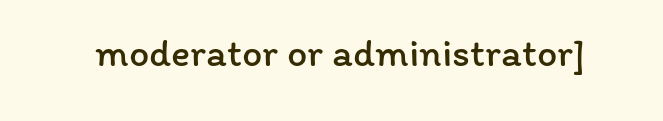moderator or administrator]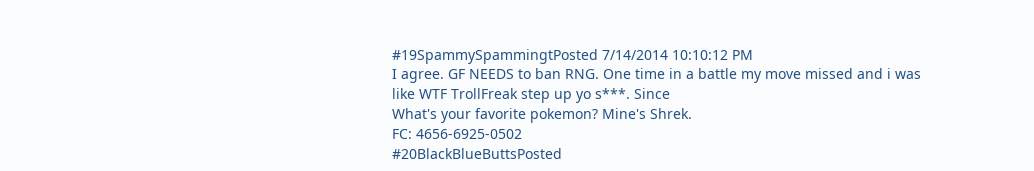#19SpammySpammingtPosted 7/14/2014 10:10:12 PM
I agree. GF NEEDS to ban RNG. One time in a battle my move missed and i was like WTF TrollFreak step up yo s***. Since
What's your favorite pokemon? Mine's Shrek.
FC: 4656-6925-0502
#20BlackBlueButtsPosted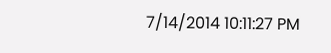7/14/2014 10:11:27 PM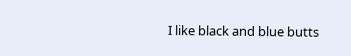I like black and blue butts